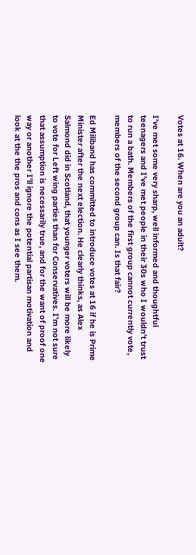Votes at 16. When are you an adult?

I’ve met some very sharp, well informed and thoughtful teenagers and I’ve met people in their 30s who I wouldn’t trust to run a bath. Members of the first group cannot currently vote, members of the second group can. Is that fair?

Ed Miliband has committed to introduce votes at 16 if he is Prime Minister after the next election. He clearly thinks, as Alex Salmond did in Scotland, that younger voters will be more likely to vote for Left wing parties than for Conservatives. I’m not sure that assumption is necessarily true, and for the want of proof one way or another I’ll ignore the potential partisan motivation and look at the the pros and cons as I see them.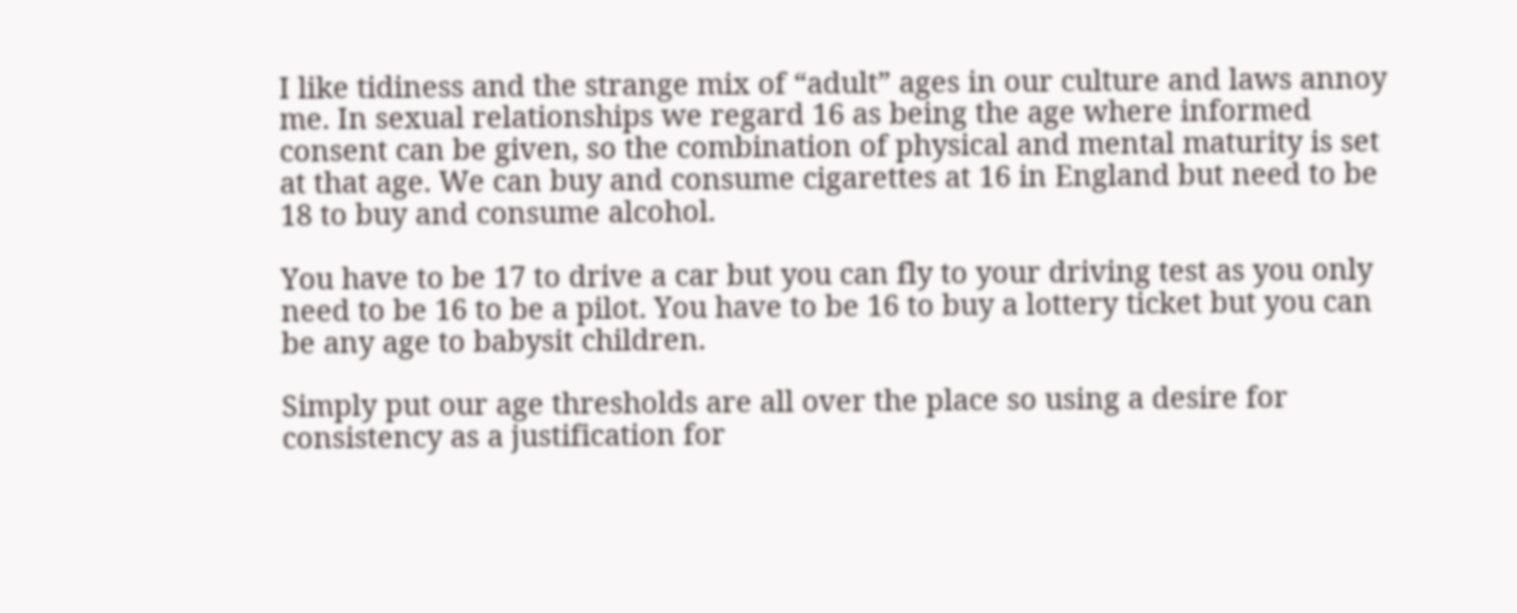I like tidiness and the strange mix of “adult” ages in our culture and laws annoy me. In sexual relationships we regard 16 as being the age where informed consent can be given, so the combination of physical and mental maturity is set at that age. We can buy and consume cigarettes at 16 in England but need to be 18 to buy and consume alcohol.

You have to be 17 to drive a car but you can fly to your driving test as you only need to be 16 to be a pilot. You have to be 16 to buy a lottery ticket but you can be any age to babysit children.

Simply put our age thresholds are all over the place so using a desire for consistency as a justification for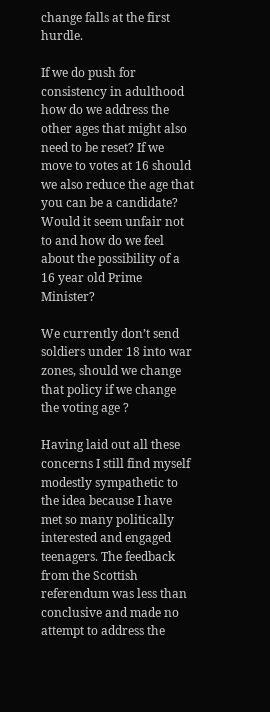change falls at the first hurdle.

If we do push for consistency in adulthood how do we address the other ages that might also need to be reset? If we move to votes at 16 should we also reduce the age that you can be a candidate? Would it seem unfair not to and how do we feel about the possibility of a 16 year old Prime Minister?

We currently don’t send soldiers under 18 into war zones, should we change that policy if we change the voting age ?

Having laid out all these concerns I still find myself modestly sympathetic to the idea because I have met so many politically interested and engaged teenagers. The feedback from the Scottish referendum was less than conclusive and made no attempt to address the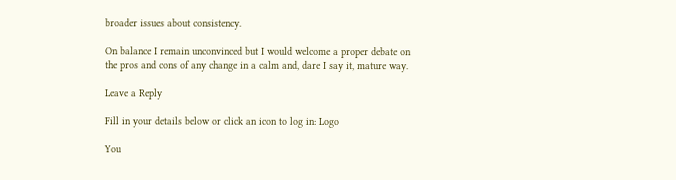broader issues about consistency.

On balance I remain unconvinced but I would welcome a proper debate on the pros and cons of any change in a calm and, dare I say it, mature way.

Leave a Reply

Fill in your details below or click an icon to log in: Logo

You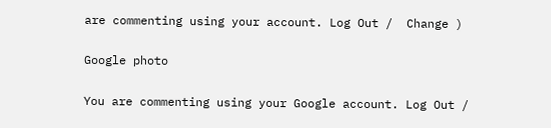are commenting using your account. Log Out /  Change )

Google photo

You are commenting using your Google account. Log Out /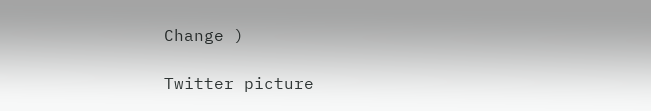Change )

Twitter picture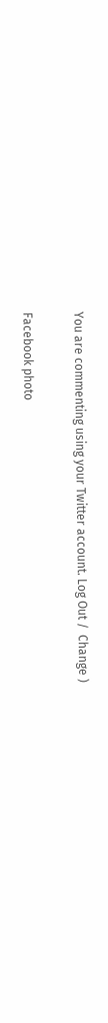You are commenting using your Twitter account. Log Out /  Change )

Facebook photo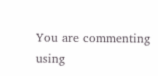You are commenting using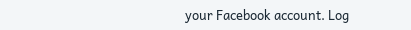your Facebook account. Log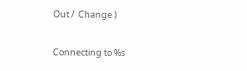Out /  Change )

Connecting to %s